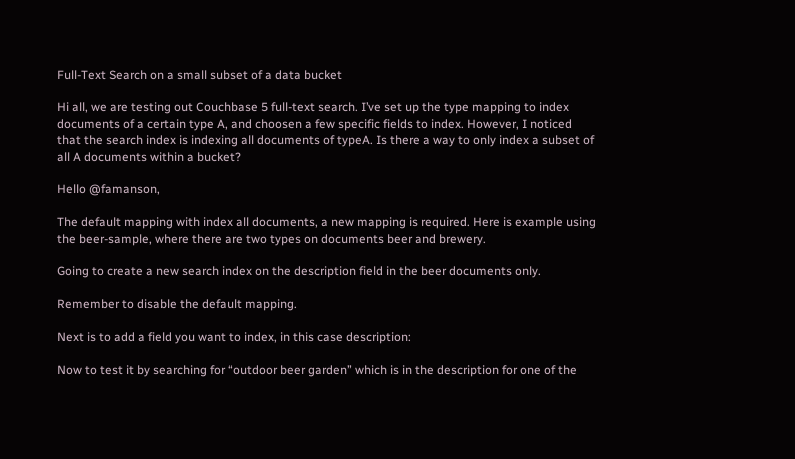Full-Text Search on a small subset of a data bucket

Hi all, we are testing out Couchbase 5 full-text search. I’ve set up the type mapping to index documents of a certain type A, and choosen a few specific fields to index. However, I noticed that the search index is indexing all documents of typeA. Is there a way to only index a subset of all A documents within a bucket?

Hello @famanson,

The default mapping with index all documents, a new mapping is required. Here is example using the beer-sample, where there are two types on documents beer and brewery.

Going to create a new search index on the description field in the beer documents only.

Remember to disable the default mapping.

Next is to add a field you want to index, in this case description:

Now to test it by searching for “outdoor beer garden” which is in the description for one of the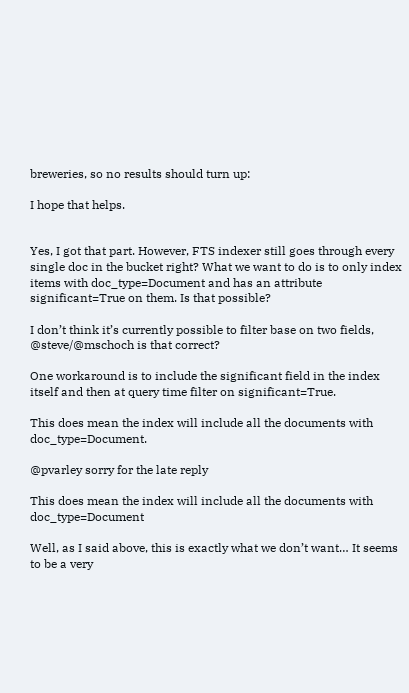breweries, so no results should turn up:

I hope that helps.


Yes, I got that part. However, FTS indexer still goes through every single doc in the bucket right? What we want to do is to only index items with doc_type=Document and has an attribute significant=True on them. Is that possible?

I don’t think it’s currently possible to filter base on two fields, @steve/@mschoch is that correct?

One workaround is to include the significant field in the index itself and then at query time filter on significant=True.

This does mean the index will include all the documents with doc_type=Document.

@pvarley sorry for the late reply

This does mean the index will include all the documents with doc_type=Document

Well, as I said above, this is exactly what we don’t want… It seems to be a very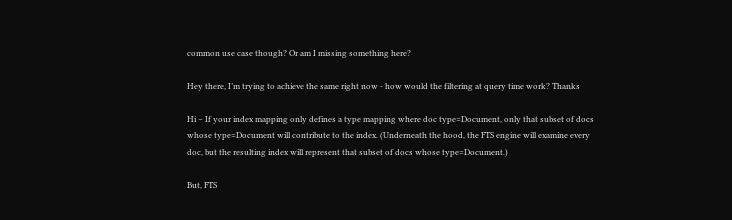common use case though? Or am I missing something here?

Hey there, I’m trying to achieve the same right now - how would the filtering at query time work? Thanks

Hi – If your index mapping only defines a type mapping where doc type=Document, only that subset of docs whose type=Document will contribute to the index. (Underneath the hood, the FTS engine will examine every doc, but the resulting index will represent that subset of docs whose type=Document.)

But, FTS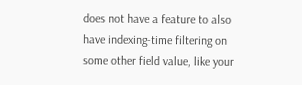does not have a feature to also have indexing-time filtering on some other field value, like your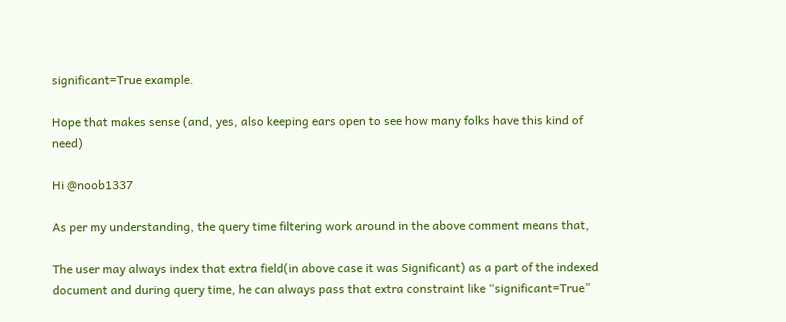significant=True example.

Hope that makes sense (and, yes, also keeping ears open to see how many folks have this kind of need)

Hi @noob1337

As per my understanding, the query time filtering work around in the above comment means that,

The user may always index that extra field(in above case it was Significant) as a part of the indexed document and during query time, he can always pass that extra constraint like “significant=True”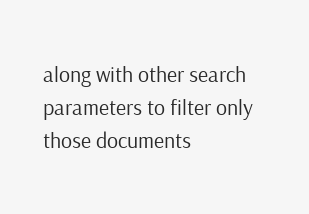along with other search parameters to filter only those documents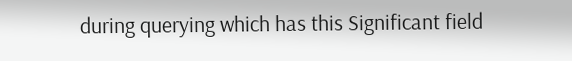during querying which has this Significant field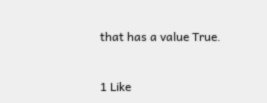that has a value True.


1 Like